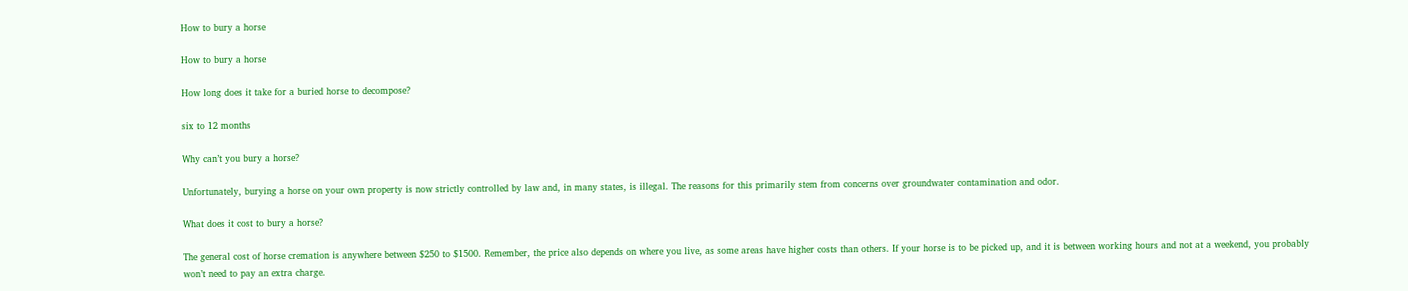How to bury a horse

How to bury a horse

How long does it take for a buried horse to decompose?

six to 12 months

Why can’t you bury a horse?

Unfortunately, burying a horse on your own property is now strictly controlled by law and, in many states, is illegal. The reasons for this primarily stem from concerns over groundwater contamination and odor.

What does it cost to bury a horse?

The general cost of horse cremation is anywhere between $250 to $1500. Remember, the price also depends on where you live, as some areas have higher costs than others. If your horse is to be picked up, and it is between working hours and not at a weekend, you probably won’t need to pay an extra charge.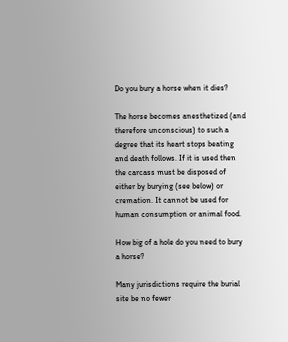Do you bury a horse when it dies?

The horse becomes anesthetized (and therefore unconscious) to such a degree that its heart stops beating and death follows. If it is used then the carcass must be disposed of either by burying (see below) or cremation. It cannot be used for human consumption or animal food.

How big of a hole do you need to bury a horse?

Many jurisdictions require the burial site be no fewer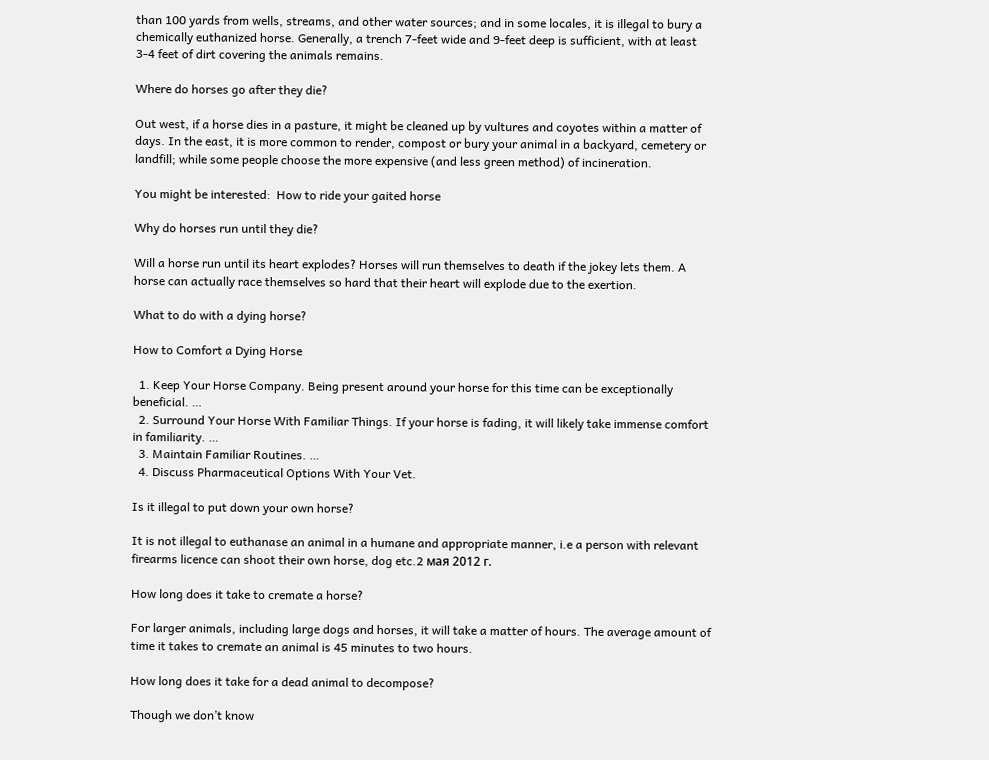than 100 yards from wells, streams, and other water sources; and in some locales, it is illegal to bury a chemically euthanized horse. Generally, a trench 7-feet wide and 9-feet deep is sufficient, with at least 3-4 feet of dirt covering the animals remains.

Where do horses go after they die?

Out west, if a horse dies in a pasture, it might be cleaned up by vultures and coyotes within a matter of days. In the east, it is more common to render, compost or bury your animal in a backyard, cemetery or landfill; while some people choose the more expensive (and less green method) of incineration.

You might be interested:  How to ride your gaited horse

Why do horses run until they die?

Will a horse run until its heart explodes? Horses will run themselves to death if the jokey lets them. A horse can actually race themselves so hard that their heart will explode due to the exertion.

What to do with a dying horse?

How to Comfort a Dying Horse

  1. Keep Your Horse Company. Being present around your horse for this time can be exceptionally beneficial. …
  2. Surround Your Horse With Familiar Things. If your horse is fading, it will likely take immense comfort in familiarity. …
  3. Maintain Familiar Routines. …
  4. Discuss Pharmaceutical Options With Your Vet.

Is it illegal to put down your own horse?

It is not illegal to euthanase an animal in a humane and appropriate manner, i.e a person with relevant firearms licence can shoot their own horse, dog etc.2 мая 2012 г.

How long does it take to cremate a horse?

For larger animals, including large dogs and horses, it will take a matter of hours. The average amount of time it takes to cremate an animal is 45 minutes to two hours.

How long does it take for a dead animal to decompose?

Though we don’t know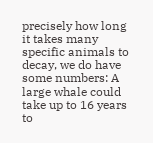precisely how long it takes many specific animals to decay, we do have some numbers: A large whale could take up to 16 years to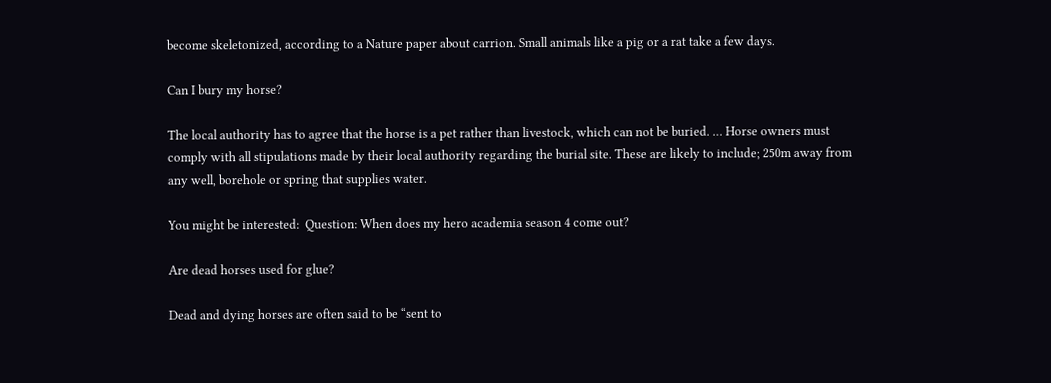become skeletonized, according to a Nature paper about carrion. Small animals like a pig or a rat take a few days.

Can I bury my horse?

The local authority has to agree that the horse is a pet rather than livestock, which can not be buried. … Horse owners must comply with all stipulations made by their local authority regarding the burial site. These are likely to include; 250m away from any well, borehole or spring that supplies water.

You might be interested:  Question: When does my hero academia season 4 come out?

Are dead horses used for glue?

Dead and dying horses are often said to be “sent to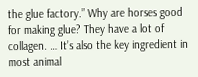the glue factory.” Why are horses good for making glue? They have a lot of collagen. … It’s also the key ingredient in most animal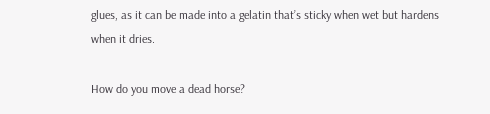glues, as it can be made into a gelatin that’s sticky when wet but hardens when it dries.

How do you move a dead horse?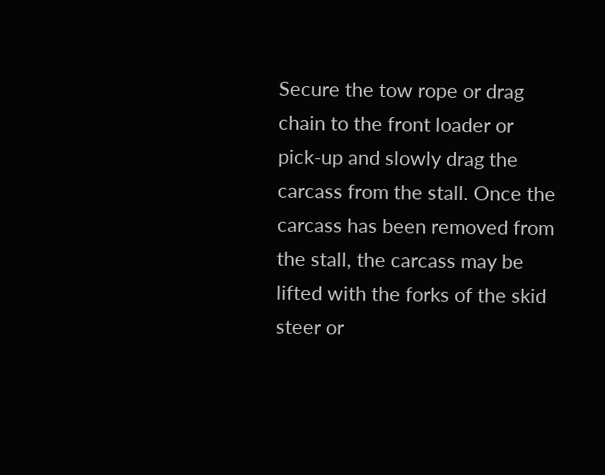Secure the tow rope or drag chain to the front loader or pick-up and slowly drag the carcass from the stall. Once the carcass has been removed from the stall, the carcass may be lifted with the forks of the skid steer or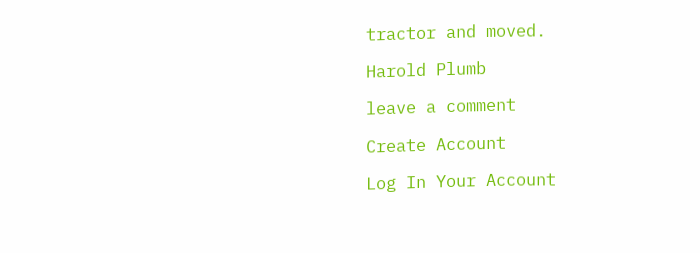tractor and moved.

Harold Plumb

leave a comment

Create Account

Log In Your Account